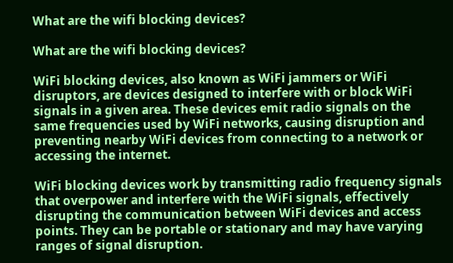What are the wifi blocking devices?

What are the wifi blocking devices?

WiFi blocking devices, also known as WiFi jammers or WiFi disruptors, are devices designed to interfere with or block WiFi signals in a given area. These devices emit radio signals on the same frequencies used by WiFi networks, causing disruption and preventing nearby WiFi devices from connecting to a network or accessing the internet.

WiFi blocking devices work by transmitting radio frequency signals that overpower and interfere with the WiFi signals, effectively disrupting the communication between WiFi devices and access points. They can be portable or stationary and may have varying ranges of signal disruption.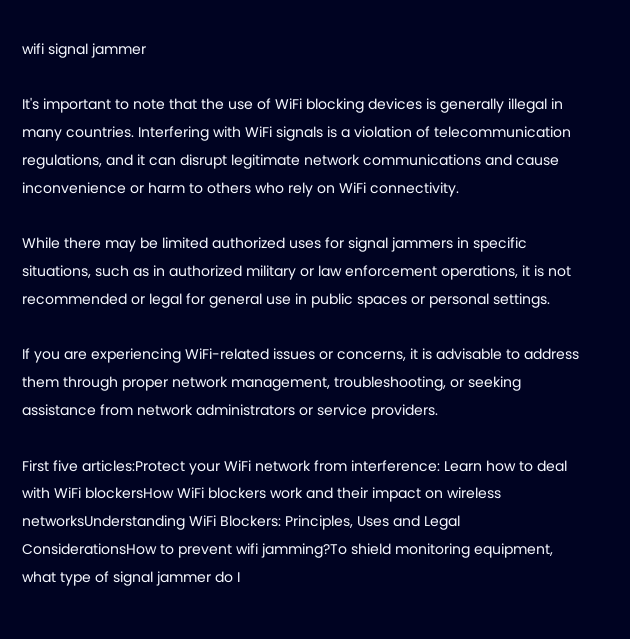wifi signal jammer

It's important to note that the use of WiFi blocking devices is generally illegal in many countries. Interfering with WiFi signals is a violation of telecommunication regulations, and it can disrupt legitimate network communications and cause inconvenience or harm to others who rely on WiFi connectivity.

While there may be limited authorized uses for signal jammers in specific situations, such as in authorized military or law enforcement operations, it is not recommended or legal for general use in public spaces or personal settings.

If you are experiencing WiFi-related issues or concerns, it is advisable to address them through proper network management, troubleshooting, or seeking assistance from network administrators or service providers.

First five articles:Protect your WiFi network from interference: Learn how to deal with WiFi blockersHow WiFi blockers work and their impact on wireless networksUnderstanding WiFi Blockers: Principles, Uses and Legal ConsiderationsHow to prevent wifi jamming?To shield monitoring equipment, what type of signal jammer do I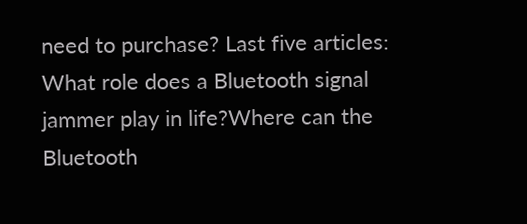need to purchase? Last five articles: What role does a Bluetooth signal jammer play in life?Where can the Bluetooth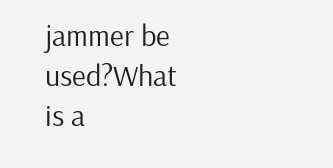jammer be used?What is a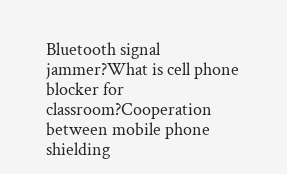Bluetooth signal jammer?What is cell phone blocker for classroom?Cooperation between mobile phone shielding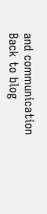and communication
Back to blog